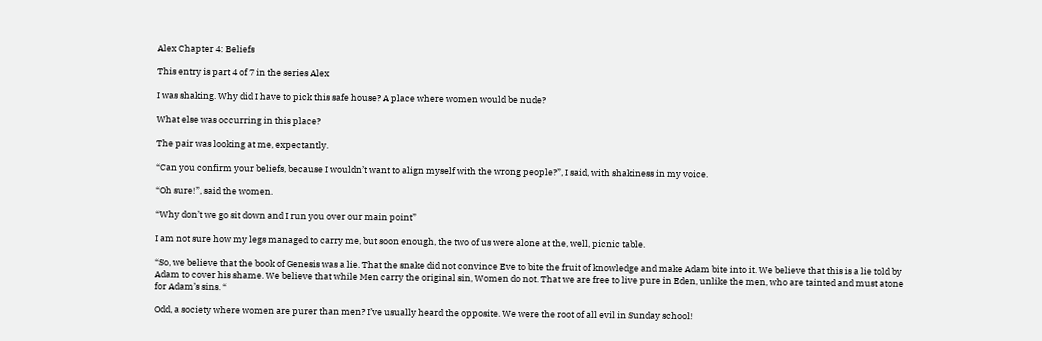Alex Chapter 4: Beliefs

This entry is part 4 of 7 in the series Alex

I was shaking. Why did I have to pick this safe house? A place where women would be nude?

What else was occurring in this place?

The pair was looking at me, expectantly.

“Can you confirm your beliefs, because I wouldn’t want to align myself with the wrong people?”, I said, with shakiness in my voice.

“Oh sure!”, said the women.

“Why don’t we go sit down and I run you over our main point”

I am not sure how my legs managed to carry me, but soon enough, the two of us were alone at the, well, picnic table.

“So, we believe that the book of Genesis was a lie. That the snake did not convince Eve to bite the fruit of knowledge and make Adam bite into it. We believe that this is a lie told by Adam to cover his shame. We believe that while Men carry the original sin, Women do not. That we are free to live pure in Eden, unlike the men, who are tainted and must atone for Adam’s sins. “

Odd, a society where women are purer than men? I’ve usually heard the opposite. We were the root of all evil in Sunday school!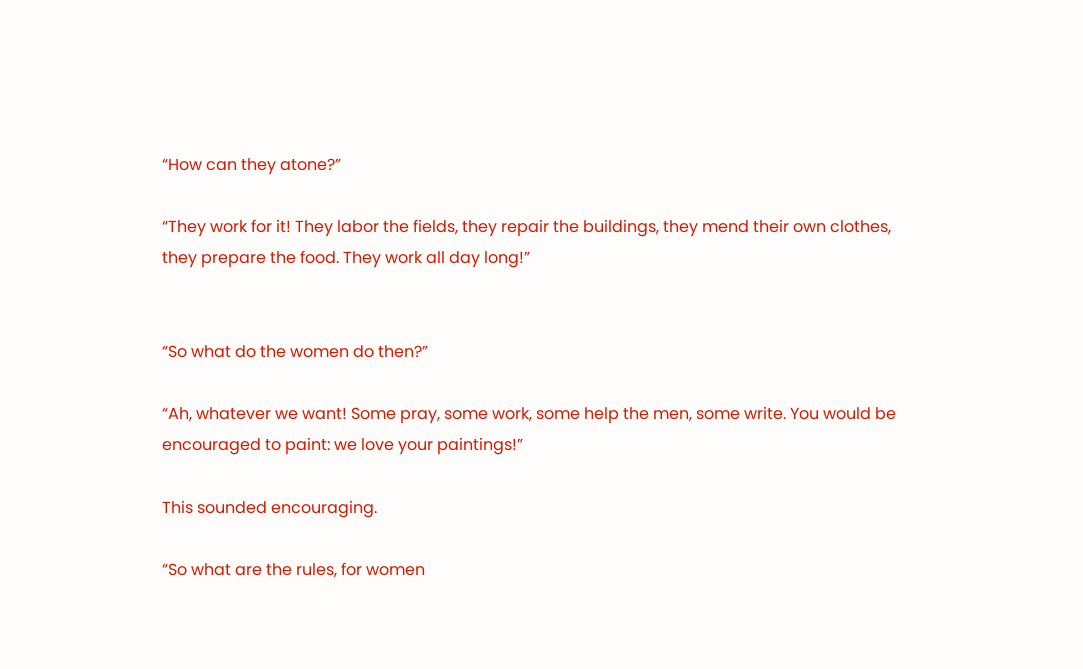“How can they atone?”

“They work for it! They labor the fields, they repair the buildings, they mend their own clothes, they prepare the food. They work all day long!”


“So what do the women do then?”

“Ah, whatever we want! Some pray, some work, some help the men, some write. You would be encouraged to paint: we love your paintings!”

This sounded encouraging.

“So what are the rules, for women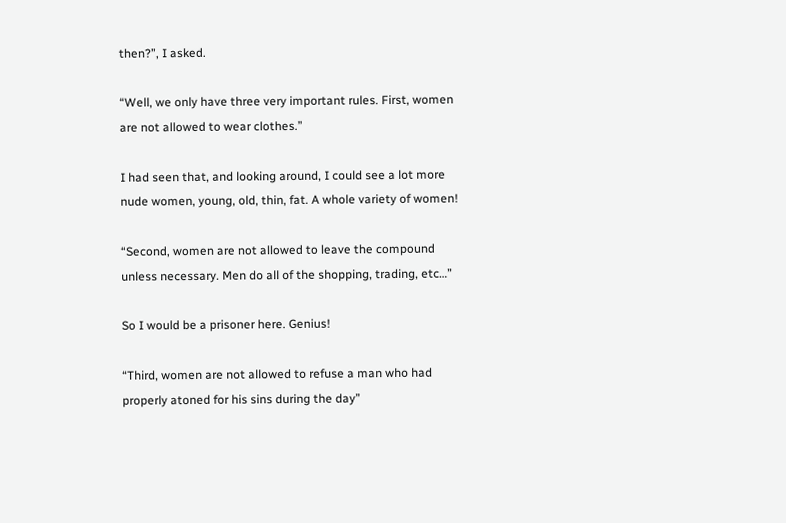then?”, I asked.

“Well, we only have three very important rules. First, women are not allowed to wear clothes.”

I had seen that, and looking around, I could see a lot more nude women, young, old, thin, fat. A whole variety of women!

“Second, women are not allowed to leave the compound unless necessary. Men do all of the shopping, trading, etc…”

So I would be a prisoner here. Genius!

“Third, women are not allowed to refuse a man who had properly atoned for his sins during the day”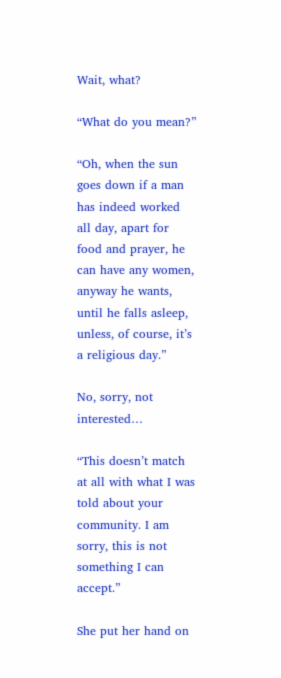Wait, what?

“What do you mean?”

“Oh, when the sun goes down if a man has indeed worked all day, apart for food and prayer, he can have any women, anyway he wants, until he falls asleep, unless, of course, it’s a religious day.”

No, sorry, not interested…

“This doesn’t match at all with what I was told about your community. I am sorry, this is not something I can accept.”

She put her hand on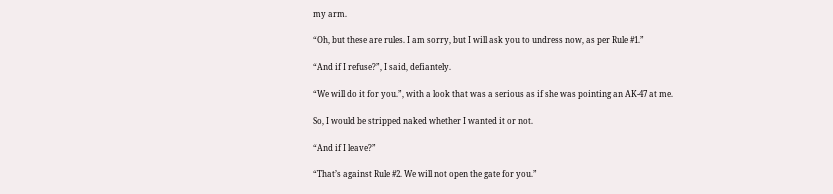my arm.

“Oh, but these are rules. I am sorry, but I will ask you to undress now, as per Rule #1.”

“And if I refuse?”, I said, defiantely.

“We will do it for you.”, with a look that was a serious as if she was pointing an AK-47 at me.

So, I would be stripped naked whether I wanted it or not.

“And if I leave?”

“That’s against Rule #2. We will not open the gate for you.”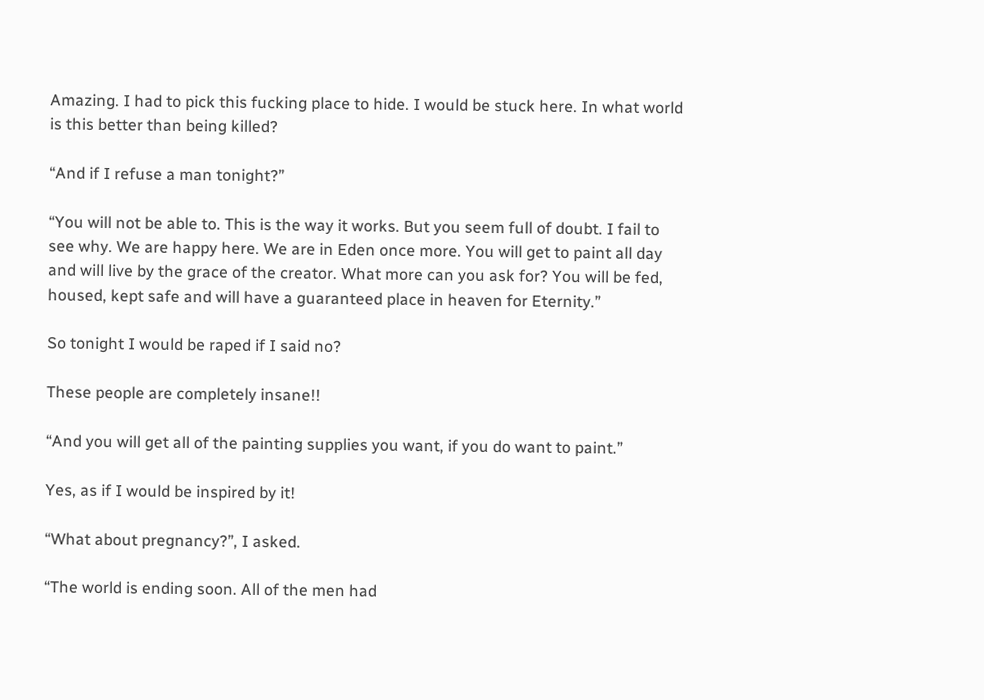Amazing. I had to pick this fucking place to hide. I would be stuck here. In what world is this better than being killed?

“And if I refuse a man tonight?”

“You will not be able to. This is the way it works. But you seem full of doubt. I fail to see why. We are happy here. We are in Eden once more. You will get to paint all day and will live by the grace of the creator. What more can you ask for? You will be fed, housed, kept safe and will have a guaranteed place in heaven for Eternity.”

So tonight I would be raped if I said no?

These people are completely insane!!

“And you will get all of the painting supplies you want, if you do want to paint.”

Yes, as if I would be inspired by it!

“What about pregnancy?”, I asked.

“The world is ending soon. All of the men had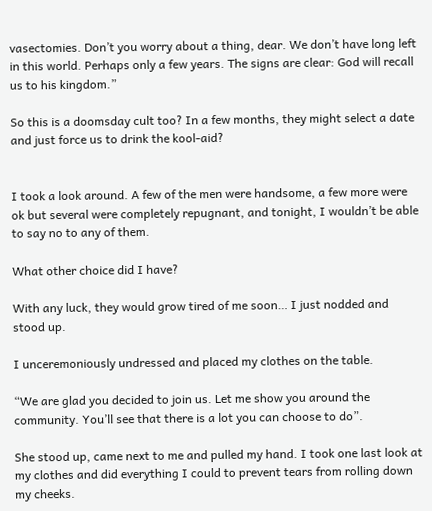vasectomies. Don’t you worry about a thing, dear. We don’t have long left in this world. Perhaps only a few years. The signs are clear: God will recall us to his kingdom.”

So this is a doomsday cult too? In a few months, they might select a date and just force us to drink the kool-aid?


I took a look around. A few of the men were handsome, a few more were ok but several were completely repugnant, and tonight, I wouldn’t be able to say no to any of them.

What other choice did I have?

With any luck, they would grow tired of me soon… I just nodded and stood up.

I unceremoniously undressed and placed my clothes on the table.

“We are glad you decided to join us. Let me show you around the community. You’ll see that there is a lot you can choose to do”.

She stood up, came next to me and pulled my hand. I took one last look at my clothes and did everything I could to prevent tears from rolling down my cheeks.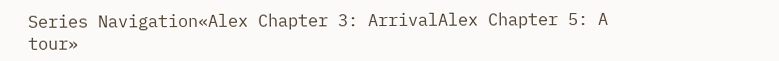Series Navigation«Alex Chapter 3: ArrivalAlex Chapter 5: A tour»